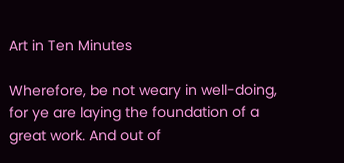Art in Ten Minutes

Wherefore, be not weary in well-doing, for ye are laying the foundation of a great work. And out of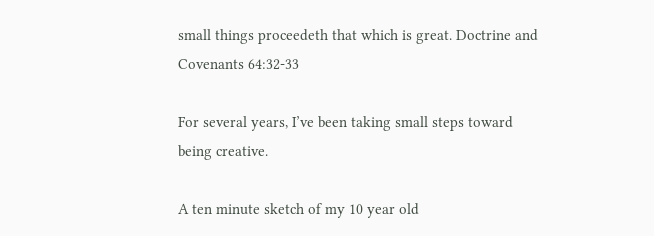small things proceedeth that which is great. Doctrine and Covenants 64:32-33

For several years, I’ve been taking small steps toward being creative.

A ten minute sketch of my 10 year old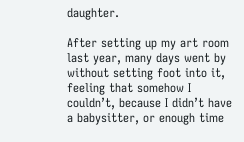daughter.

After setting up my art room last year, many days went by without setting foot into it, feeling that somehow I couldn’t, because I didn’t have a babysitter, or enough time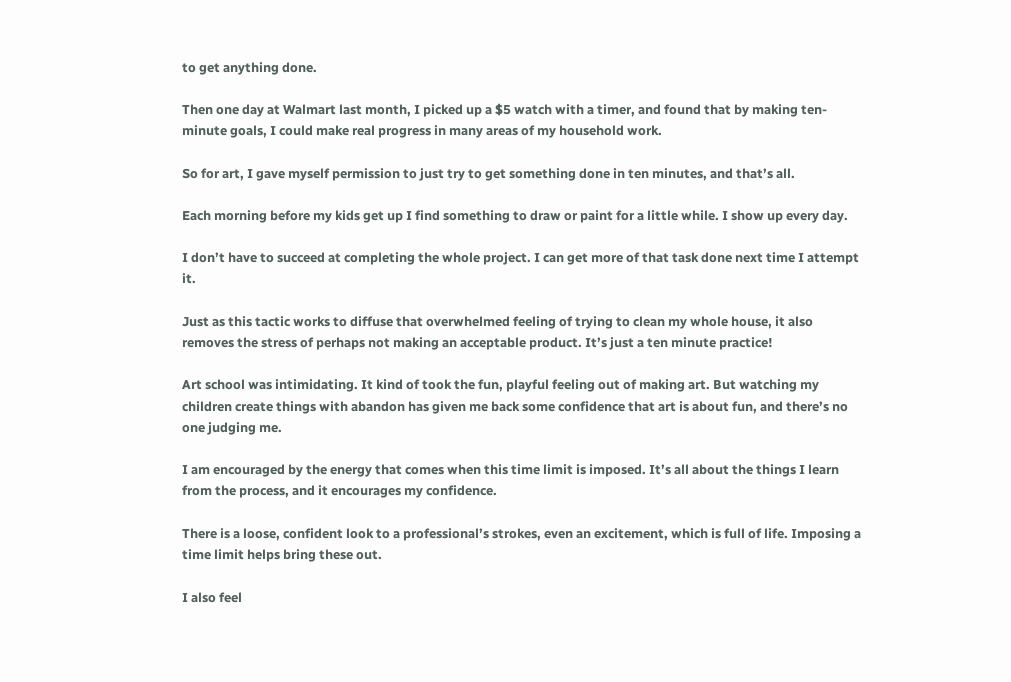to get anything done.

Then one day at Walmart last month, I picked up a $5 watch with a timer, and found that by making ten-minute goals, I could make real progress in many areas of my household work.

So for art, I gave myself permission to just try to get something done in ten minutes, and that’s all.

Each morning before my kids get up I find something to draw or paint for a little while. I show up every day.

I don’t have to succeed at completing the whole project. I can get more of that task done next time I attempt it.

Just as this tactic works to diffuse that overwhelmed feeling of trying to clean my whole house, it also removes the stress of perhaps not making an acceptable product. It’s just a ten minute practice!

Art school was intimidating. It kind of took the fun, playful feeling out of making art. But watching my children create things with abandon has given me back some confidence that art is about fun, and there’s no one judging me.

I am encouraged by the energy that comes when this time limit is imposed. It’s all about the things I learn from the process, and it encourages my confidence.

There is a loose, confident look to a professional’s strokes, even an excitement, which is full of life. Imposing a time limit helps bring these out.

I also feel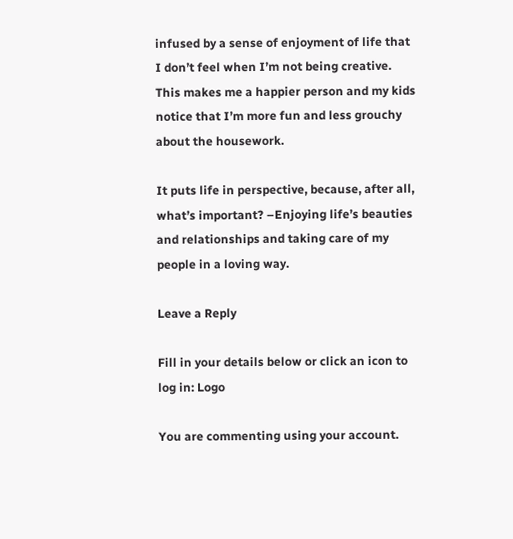infused by a sense of enjoyment of life that I don’t feel when I’m not being creative. This makes me a happier person and my kids notice that I’m more fun and less grouchy about the housework.

It puts life in perspective, because, after all, what’s important? –Enjoying life’s beauties and relationships and taking care of my people in a loving way.

Leave a Reply

Fill in your details below or click an icon to log in: Logo

You are commenting using your account.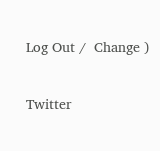Log Out /  Change )

Twitter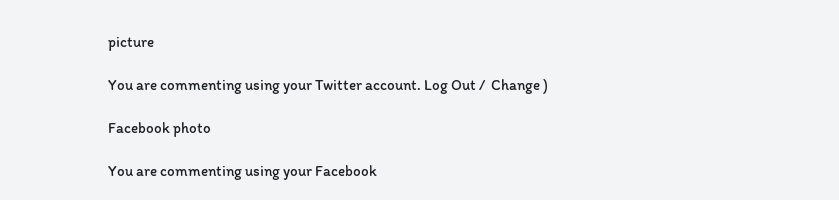picture

You are commenting using your Twitter account. Log Out /  Change )

Facebook photo

You are commenting using your Facebook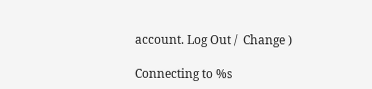account. Log Out /  Change )

Connecting to %s